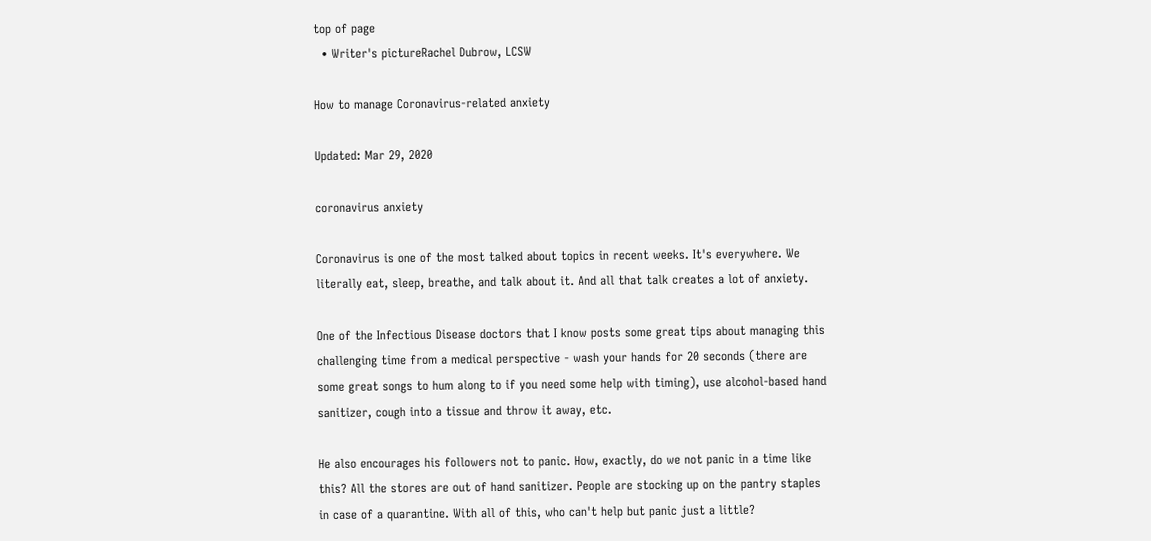top of page
  • Writer's pictureRachel Dubrow, LCSW

How to manage Coronavirus-related anxiety

Updated: Mar 29, 2020

coronavirus anxiety

Coronavirus is one of the most talked about topics in recent weeks. It's everywhere. We literally eat, sleep, breathe, and talk about it. And all that talk creates a lot of anxiety.

One of the Infectious Disease doctors that I know posts some great tips about managing this challenging time from a medical perspective - wash your hands for 20 seconds (there are some great songs to hum along to if you need some help with timing), use alcohol-based hand sanitizer, cough into a tissue and throw it away, etc.

He also encourages his followers not to panic. How, exactly, do we not panic in a time like this? All the stores are out of hand sanitizer. People are stocking up on the pantry staples in case of a quarantine. With all of this, who can't help but panic just a little?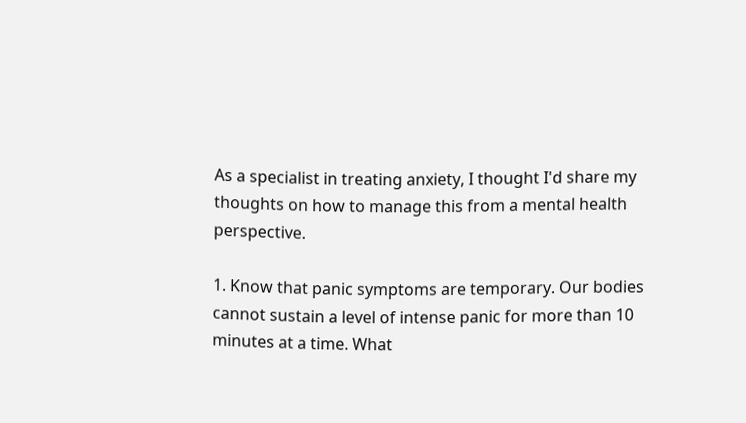As a specialist in treating anxiety, I thought I'd share my thoughts on how to manage this from a mental health perspective.

1. Know that panic symptoms are temporary. Our bodies cannot sustain a level of intense panic for more than 10 minutes at a time. What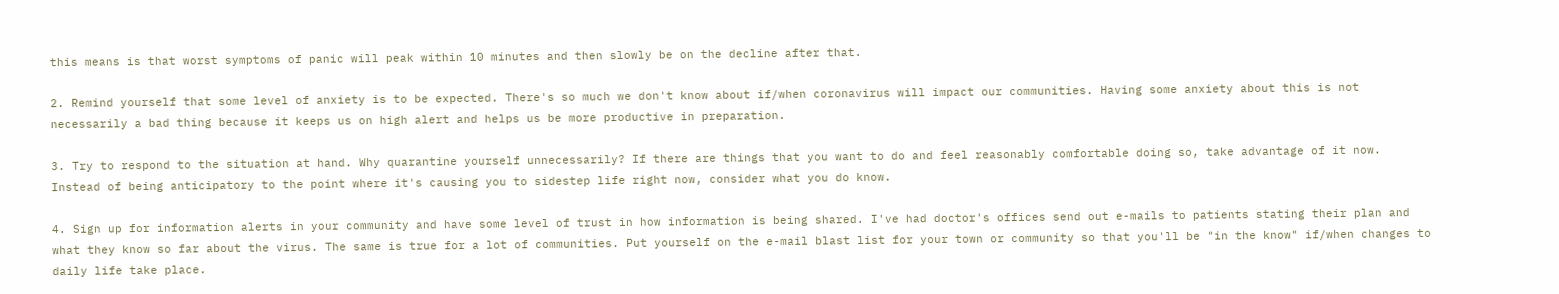this means is that worst symptoms of panic will peak within 10 minutes and then slowly be on the decline after that.

2. Remind yourself that some level of anxiety is to be expected. There's so much we don't know about if/when coronavirus will impact our communities. Having some anxiety about this is not necessarily a bad thing because it keeps us on high alert and helps us be more productive in preparation.

3. Try to respond to the situation at hand. Why quarantine yourself unnecessarily? If there are things that you want to do and feel reasonably comfortable doing so, take advantage of it now. Instead of being anticipatory to the point where it's causing you to sidestep life right now, consider what you do know.

4. Sign up for information alerts in your community and have some level of trust in how information is being shared. I've had doctor's offices send out e-mails to patients stating their plan and what they know so far about the virus. The same is true for a lot of communities. Put yourself on the e-mail blast list for your town or community so that you'll be "in the know" if/when changes to daily life take place.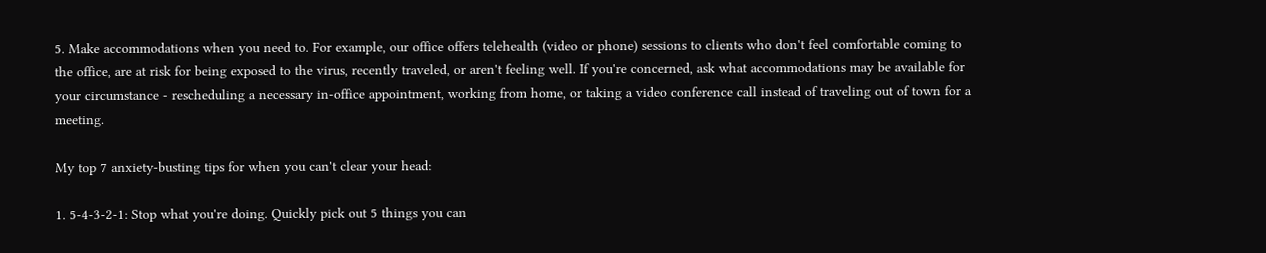5. Make accommodations when you need to. For example, our office offers telehealth (video or phone) sessions to clients who don't feel comfortable coming to the office, are at risk for being exposed to the virus, recently traveled, or aren't feeling well. If you're concerned, ask what accommodations may be available for your circumstance - rescheduling a necessary in-office appointment, working from home, or taking a video conference call instead of traveling out of town for a meeting.

My top 7 anxiety-busting tips for when you can't clear your head:

1. 5-4-3-2-1: Stop what you're doing. Quickly pick out 5 things you can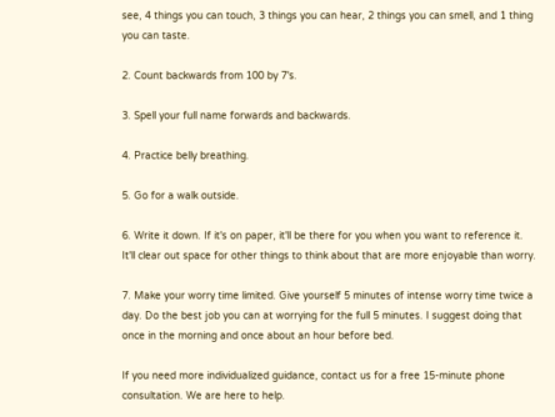see, 4 things you can touch, 3 things you can hear, 2 things you can smell, and 1 thing you can taste.

2. Count backwards from 100 by 7's.

3. Spell your full name forwards and backwards.

4. Practice belly breathing.

5. Go for a walk outside.

6. Write it down. If it's on paper, it'll be there for you when you want to reference it. It'll clear out space for other things to think about that are more enjoyable than worry.

7. Make your worry time limited. Give yourself 5 minutes of intense worry time twice a day. Do the best job you can at worrying for the full 5 minutes. I suggest doing that once in the morning and once about an hour before bed.

If you need more individualized guidance, contact us for a free 15-minute phone consultation. We are here to help.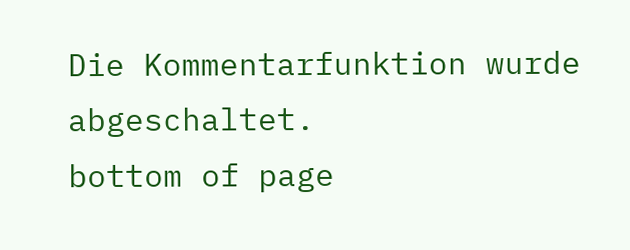Die Kommentarfunktion wurde abgeschaltet.
bottom of page